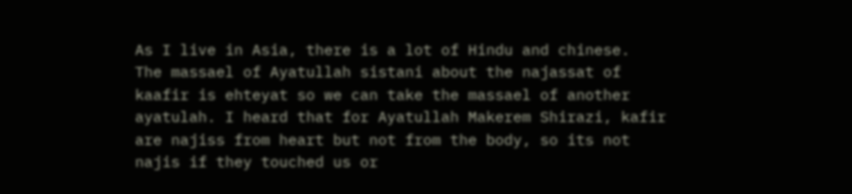As I live in Asia, there is a lot of Hindu and chinese.
The massael of Ayatullah sistani about the najassat of kaafir is ehteyat so we can take the massael of another ayatulah. I heard that for Ayatullah Makerem Shirazi, kafir are najiss from heart but not from the body, so its not najis if they touched us or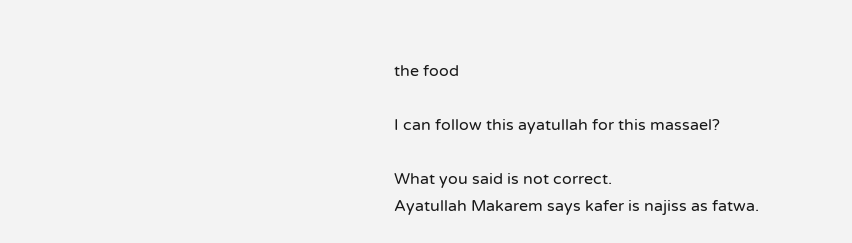the food

I can follow this ayatullah for this massael?

What you said is not correct.
Ayatullah Makarem says kafer is najiss as fatwa.